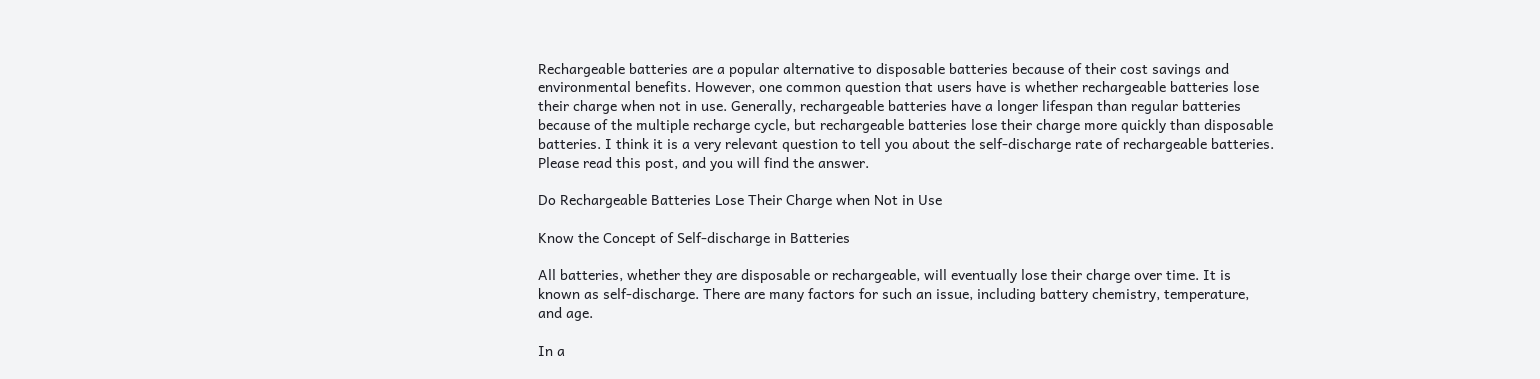Rechargeable batteries are a popular alternative to disposable batteries because of their cost savings and environmental benefits. However, one common question that users have is whether rechargeable batteries lose their charge when not in use. Generally, rechargeable batteries have a longer lifespan than regular batteries because of the multiple recharge cycle, but rechargeable batteries lose their charge more quickly than disposable batteries. I think it is a very relevant question to tell you about the self-discharge rate of rechargeable batteries. Please read this post, and you will find the answer.

Do Rechargeable Batteries Lose Their Charge when Not in Use

Know the Concept of Self-discharge in Batteries

All batteries, whether they are disposable or rechargeable, will eventually lose their charge over time. It is known as self-discharge. There are many factors for such an issue, including battery chemistry, temperature, and age.

In a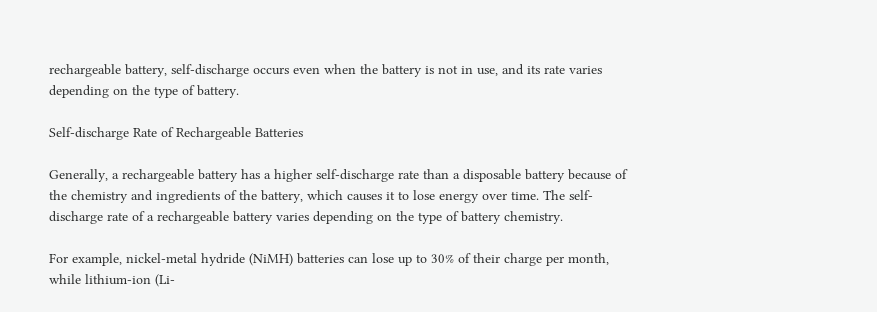rechargeable battery, self-discharge occurs even when the battery is not in use, and its rate varies depending on the type of battery.

Self-discharge Rate of Rechargeable Batteries

Generally, a rechargeable battery has a higher self-discharge rate than a disposable battery because of the chemistry and ingredients of the battery, which causes it to lose energy over time. The self-discharge rate of a rechargeable battery varies depending on the type of battery chemistry.

For example, nickel-metal hydride (NiMH) batteries can lose up to 30% of their charge per month, while lithium-ion (Li-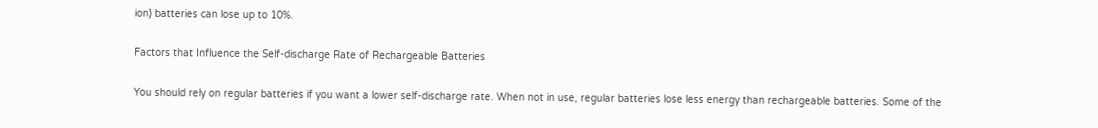ion) batteries can lose up to 10%.

Factors that Influence the Self-discharge Rate of Rechargeable Batteries

You should rely on regular batteries if you want a lower self-discharge rate. When not in use, regular batteries lose less energy than rechargeable batteries. Some of the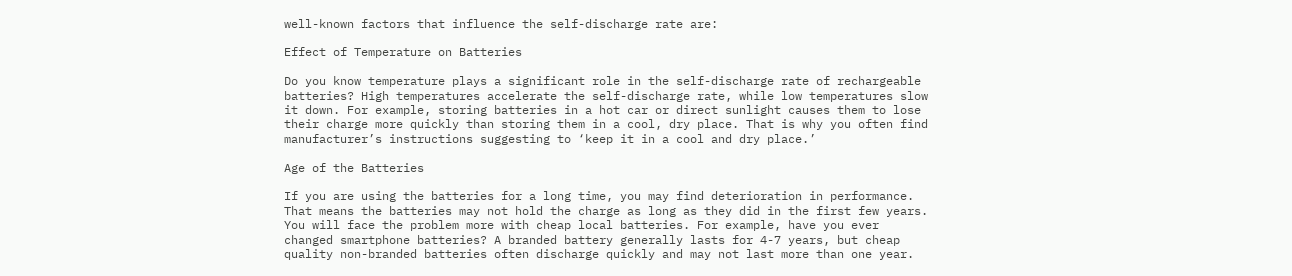well-known factors that influence the self-discharge rate are:

Effect of Temperature on Batteries

Do you know temperature plays a significant role in the self-discharge rate of rechargeable batteries? High temperatures accelerate the self-discharge rate, while low temperatures slow it down. For example, storing batteries in a hot car or direct sunlight causes them to lose their charge more quickly than storing them in a cool, dry place. That is why you often find manufacturer’s instructions suggesting to ‘keep it in a cool and dry place.’

Age of the Batteries

If you are using the batteries for a long time, you may find deterioration in performance. That means the batteries may not hold the charge as long as they did in the first few years. You will face the problem more with cheap local batteries. For example, have you ever changed smartphone batteries? A branded battery generally lasts for 4-7 years, but cheap quality non-branded batteries often discharge quickly and may not last more than one year.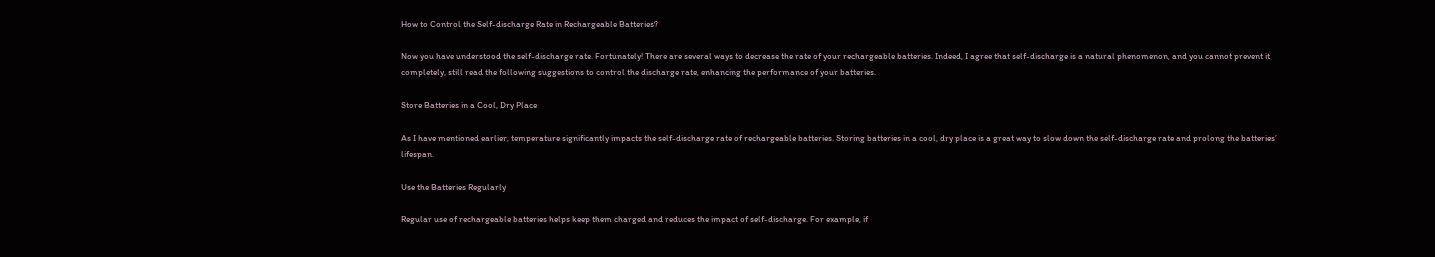How to Control the Self-discharge Rate in Rechargeable Batteries?

Now you have understood the self-discharge rate. Fortunately! There are several ways to decrease the rate of your rechargeable batteries. Indeed, I agree that self-discharge is a natural phenomenon, and you cannot prevent it completely, still read the following suggestions to control the discharge rate, enhancing the performance of your batteries.

Store Batteries in a Cool, Dry Place

As I have mentioned earlier, temperature significantly impacts the self-discharge rate of rechargeable batteries. Storing batteries in a cool, dry place is a great way to slow down the self-discharge rate and prolong the batteries’ lifespan.

Use the Batteries Regularly

Regular use of rechargeable batteries helps keep them charged and reduces the impact of self-discharge. For example, if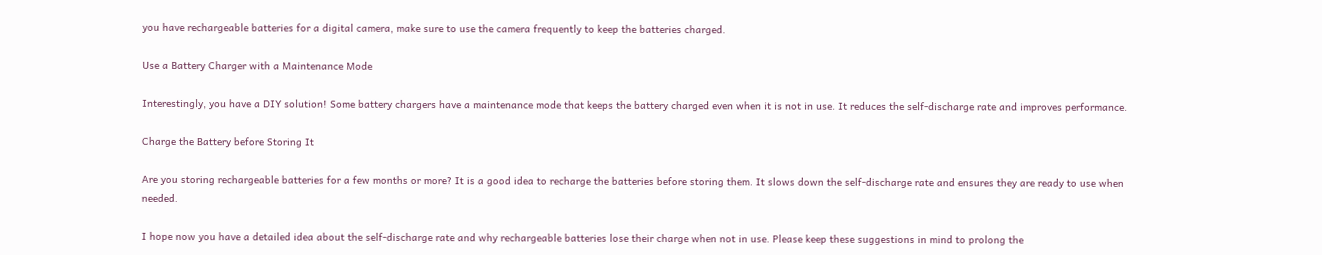you have rechargeable batteries for a digital camera, make sure to use the camera frequently to keep the batteries charged.

Use a Battery Charger with a Maintenance Mode

Interestingly, you have a DIY solution! Some battery chargers have a maintenance mode that keeps the battery charged even when it is not in use. It reduces the self-discharge rate and improves performance.

Charge the Battery before Storing It

Are you storing rechargeable batteries for a few months or more? It is a good idea to recharge the batteries before storing them. It slows down the self-discharge rate and ensures they are ready to use when needed.

I hope now you have a detailed idea about the self-discharge rate and why rechargeable batteries lose their charge when not in use. Please keep these suggestions in mind to prolong the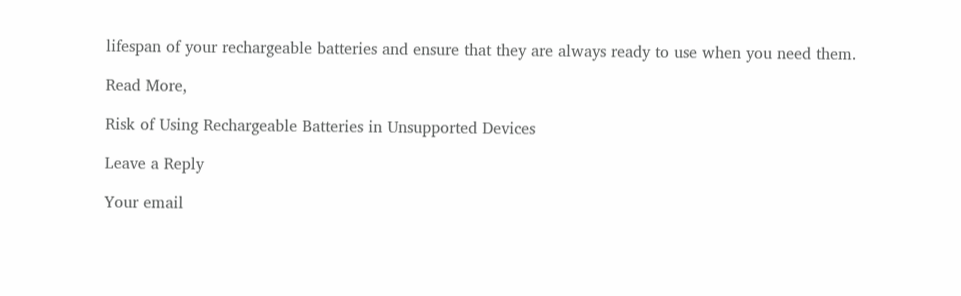lifespan of your rechargeable batteries and ensure that they are always ready to use when you need them.

Read More,

Risk of Using Rechargeable Batteries in Unsupported Devices

Leave a Reply

Your email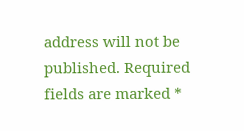address will not be published. Required fields are marked *